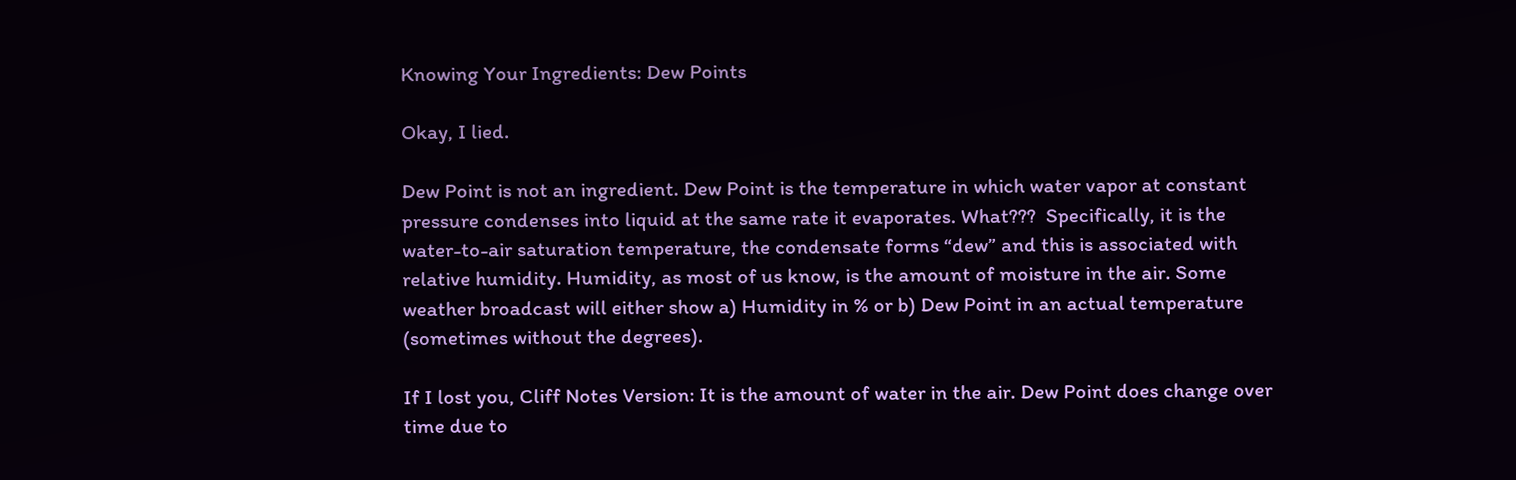Knowing Your Ingredients: Dew Points

Okay, I lied.

Dew Point is not an ingredient. Dew Point is the temperature in which water vapor at constant pressure condenses into liquid at the same rate it evaporates. What???  Specifically, it is the water-to-air saturation temperature, the condensate forms “dew” and this is associated with relative humidity. Humidity, as most of us know, is the amount of moisture in the air. Some weather broadcast will either show a) Humidity in % or b) Dew Point in an actual temperature (sometimes without the degrees).

If I lost you, Cliff Notes Version: It is the amount of water in the air. Dew Point does change over time due to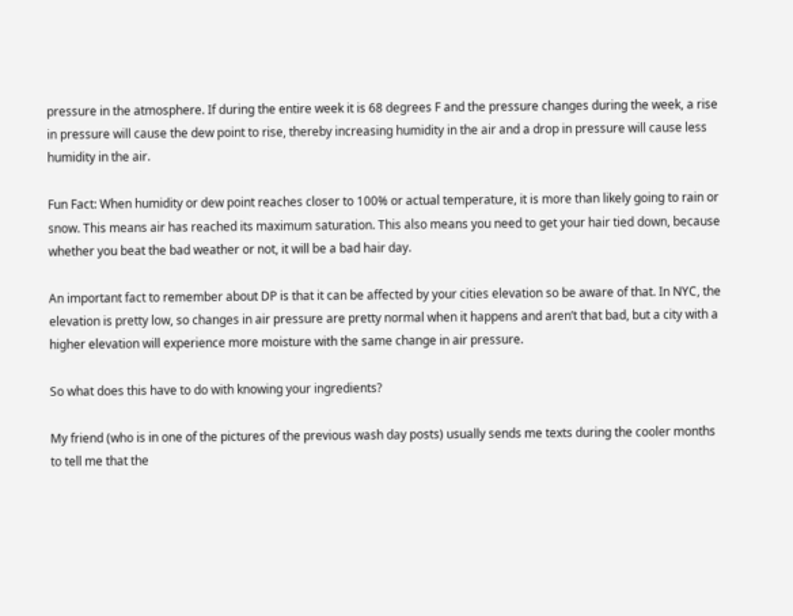pressure in the atmosphere. If during the entire week it is 68 degrees F and the pressure changes during the week, a rise in pressure will cause the dew point to rise, thereby increasing humidity in the air and a drop in pressure will cause less humidity in the air.

Fun Fact: When humidity or dew point reaches closer to 100% or actual temperature, it is more than likely going to rain or snow. This means air has reached its maximum saturation. This also means you need to get your hair tied down, because whether you beat the bad weather or not, it will be a bad hair day.

An important fact to remember about DP is that it can be affected by your cities elevation so be aware of that. In NYC, the elevation is pretty low, so changes in air pressure are pretty normal when it happens and aren’t that bad, but a city with a higher elevation will experience more moisture with the same change in air pressure.

So what does this have to do with knowing your ingredients?

My friend (who is in one of the pictures of the previous wash day posts) usually sends me texts during the cooler months to tell me that the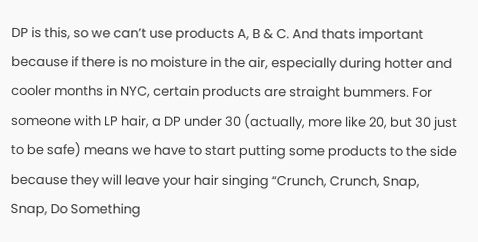DP is this, so we can’t use products A, B & C. And thats important because if there is no moisture in the air, especially during hotter and cooler months in NYC, certain products are straight bummers. For someone with LP hair, a DP under 30 (actually, more like 20, but 30 just to be safe) means we have to start putting some products to the side because they will leave your hair singing “Crunch, Crunch, Snap, Snap, Do Something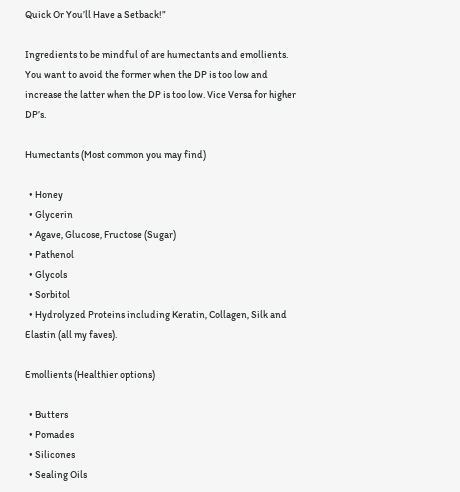Quick Or You’ll Have a Setback!”

Ingredients to be mindful of are humectants and emollients. You want to avoid the former when the DP is too low and increase the latter when the DP is too low. Vice Versa for higher DP’s.

Humectants (Most common you may find)

  • Honey
  • Glycerin
  • Agave, Glucose, Fructose (Sugar)
  • Pathenol
  • Glycols
  • Sorbitol
  • Hydrolyzed Proteins including Keratin, Collagen, Silk and Elastin (all my faves).

Emollients (Healthier options)

  • Butters
  • Pomades
  • Silicones
  • Sealing Oils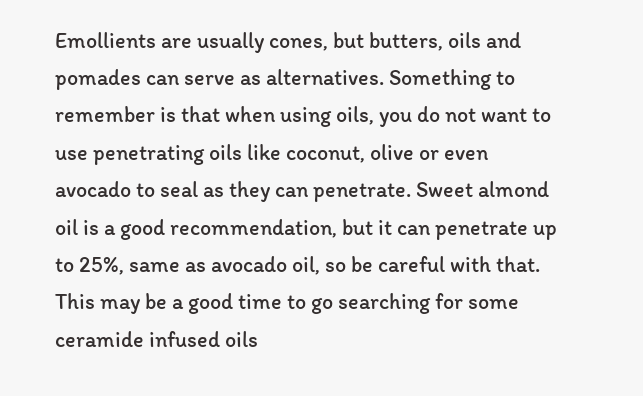Emollients are usually cones, but butters, oils and pomades can serve as alternatives. Something to remember is that when using oils, you do not want to use penetrating oils like coconut, olive or even avocado to seal as they can penetrate. Sweet almond oil is a good recommendation, but it can penetrate up to 25%, same as avocado oil, so be careful with that. This may be a good time to go searching for some ceramide infused oils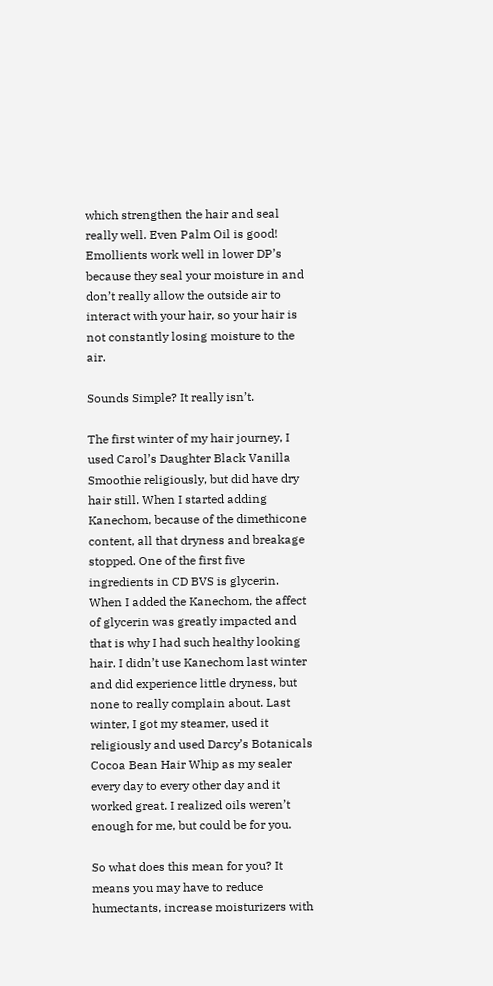which strengthen the hair and seal really well. Even Palm Oil is good! Emollients work well in lower DP’s because they seal your moisture in and don’t really allow the outside air to interact with your hair, so your hair is not constantly losing moisture to the air.

Sounds Simple? It really isn’t.

The first winter of my hair journey, I used Carol’s Daughter Black Vanilla Smoothie religiously, but did have dry hair still. When I started adding Kanechom, because of the dimethicone content, all that dryness and breakage stopped. One of the first five ingredients in CD BVS is glycerin. When I added the Kanechom, the affect of glycerin was greatly impacted and that is why I had such healthy looking hair. I didn’t use Kanechom last winter and did experience little dryness, but none to really complain about. Last winter, I got my steamer, used it religiously and used Darcy’s Botanicals Cocoa Bean Hair Whip as my sealer every day to every other day and it worked great. I realized oils weren’t enough for me, but could be for you.

So what does this mean for you? It means you may have to reduce humectants, increase moisturizers with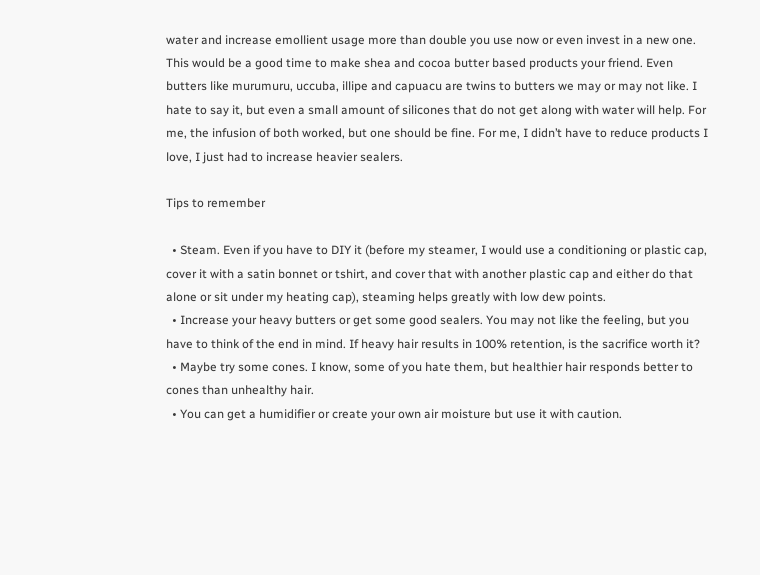water and increase emollient usage more than double you use now or even invest in a new one. This would be a good time to make shea and cocoa butter based products your friend. Even butters like murumuru, uccuba, illipe and capuacu are twins to butters we may or may not like. I hate to say it, but even a small amount of silicones that do not get along with water will help. For me, the infusion of both worked, but one should be fine. For me, I didn’t have to reduce products I love, I just had to increase heavier sealers.

Tips to remember

  • Steam. Even if you have to DIY it (before my steamer, I would use a conditioning or plastic cap, cover it with a satin bonnet or tshirt, and cover that with another plastic cap and either do that alone or sit under my heating cap), steaming helps greatly with low dew points.
  • Increase your heavy butters or get some good sealers. You may not like the feeling, but you have to think of the end in mind. If heavy hair results in 100% retention, is the sacrifice worth it?
  • Maybe try some cones. I know, some of you hate them, but healthier hair responds better to cones than unhealthy hair.
  • You can get a humidifier or create your own air moisture but use it with caution.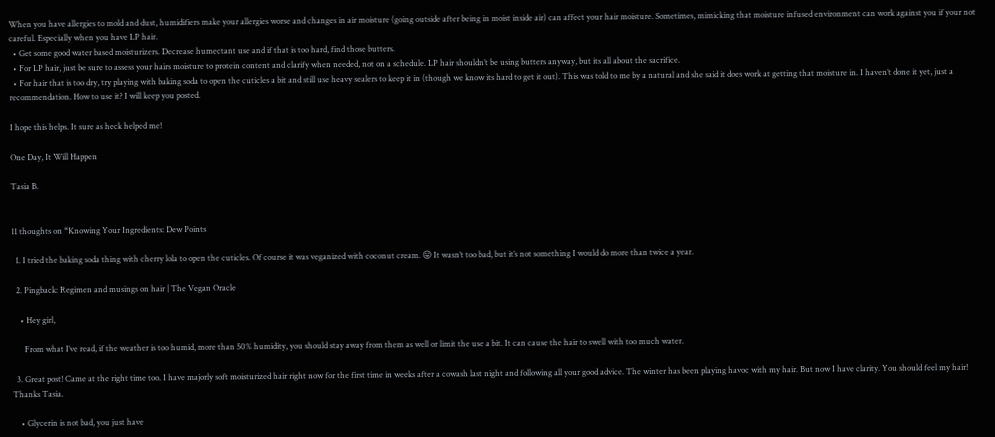When you have allergies to mold and dust, humidifiers make your allergies worse and changes in air moisture (going outside after being in moist inside air) can affect your hair moisture. Sometimes, mimicking that moisture infused environment can work against you if your not careful. Especially when you have LP hair.
  • Get some good water based moisturizers. Decrease humectant use and if that is too hard, find those butters.
  • For LP hair, just be sure to assess your hairs moisture to protein content and clarify when needed, not on a schedule. LP hair shouldn’t be using butters anyway, but its all about the sacrifice.
  • For hair that is too dry, try playing with baking soda to open the cuticles a bit and still use heavy sealers to keep it in (though we know its hard to get it out). This was told to me by a natural and she said it does work at getting that moisture in. I haven’t done it yet, just a recommendation. How to use it? I will keep you posted.

I hope this helps. It sure as heck helped me!

One Day, It Will Happen

Tasia B.


11 thoughts on “Knowing Your Ingredients: Dew Points

  1. I tried the baking soda thing with cherry lola to open the cuticles. Of course it was veganized with coconut cream. 😛 It wasn’t too bad, but it’s not something I would do more than twice a year.

  2. Pingback: Regimen and musings on hair | The Vegan Oracle

    • Hey girl,

      From what I’ve read, if the weather is too humid, more than 50% humidity, you should stay away from them as well or limit the use a bit. It can cause the hair to swell with too much water.

  3. Great post! Came at the right time too. I have majorly soft moisturized hair right now for the first time in weeks after a cowash last night and following all your good advice. The winter has been playing havoc with my hair. But now I have clarity. You should feel my hair! Thanks Tasia.

    • Glycerin is not bad, you just have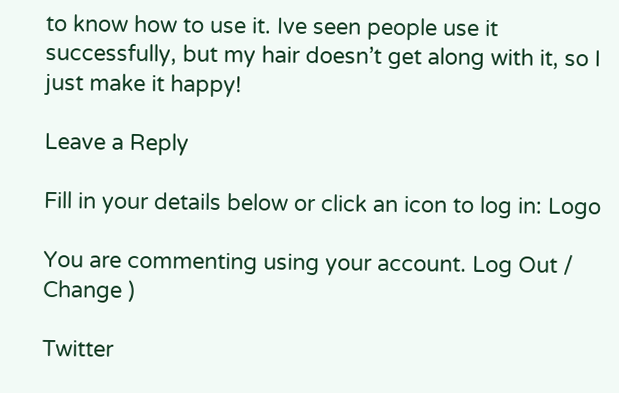to know how to use it. Ive seen people use it successfully, but my hair doesn’t get along with it, so I just make it happy!

Leave a Reply

Fill in your details below or click an icon to log in: Logo

You are commenting using your account. Log Out / Change )

Twitter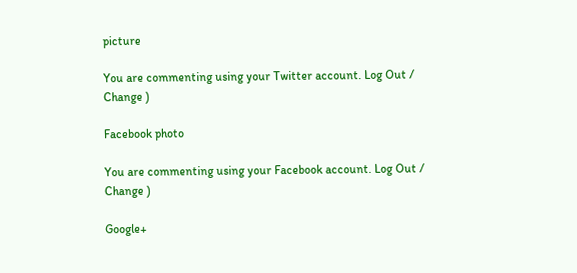picture

You are commenting using your Twitter account. Log Out / Change )

Facebook photo

You are commenting using your Facebook account. Log Out / Change )

Google+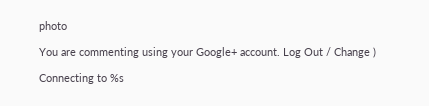photo

You are commenting using your Google+ account. Log Out / Change )

Connecting to %s